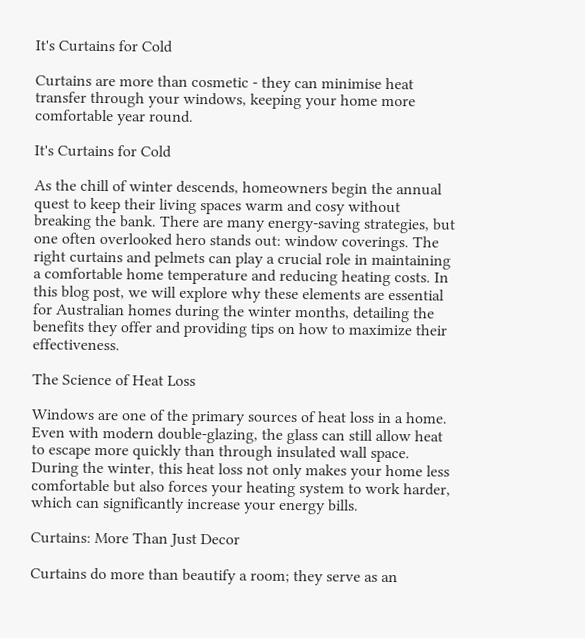It's Curtains for Cold

Curtains are more than cosmetic - they can minimise heat transfer through your windows, keeping your home more comfortable year round.

It's Curtains for Cold

As the chill of winter descends, homeowners begin the annual quest to keep their living spaces warm and cosy without breaking the bank. There are many energy-saving strategies, but one often overlooked hero stands out: window coverings. The right curtains and pelmets can play a crucial role in maintaining a comfortable home temperature and reducing heating costs. In this blog post, we will explore why these elements are essential for Australian homes during the winter months, detailing the benefits they offer and providing tips on how to maximize their effectiveness.

The Science of Heat Loss

Windows are one of the primary sources of heat loss in a home. Even with modern double-glazing, the glass can still allow heat to escape more quickly than through insulated wall space. During the winter, this heat loss not only makes your home less comfortable but also forces your heating system to work harder, which can significantly increase your energy bills.

Curtains: More Than Just Decor

Curtains do more than beautify a room; they serve as an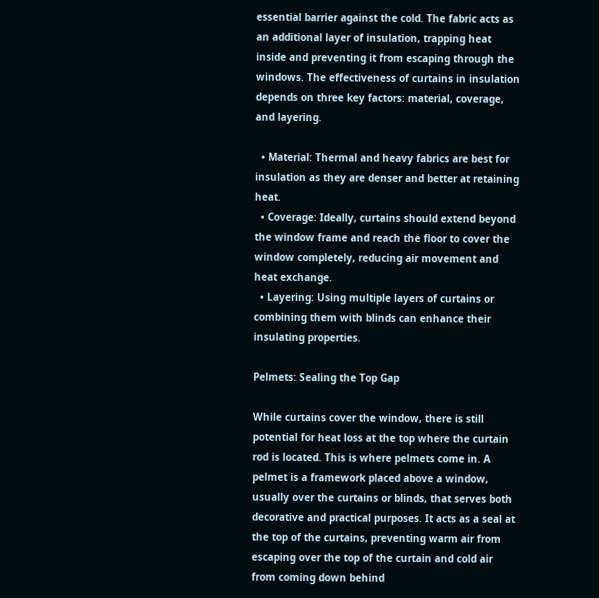essential barrier against the cold. The fabric acts as an additional layer of insulation, trapping heat inside and preventing it from escaping through the windows. The effectiveness of curtains in insulation depends on three key factors: material, coverage, and layering.

  • Material: Thermal and heavy fabrics are best for insulation as they are denser and better at retaining heat.
  • Coverage: Ideally, curtains should extend beyond the window frame and reach the floor to cover the window completely, reducing air movement and heat exchange.
  • Layering: Using multiple layers of curtains or combining them with blinds can enhance their insulating properties.

Pelmets: Sealing the Top Gap

While curtains cover the window, there is still potential for heat loss at the top where the curtain rod is located. This is where pelmets come in. A pelmet is a framework placed above a window, usually over the curtains or blinds, that serves both decorative and practical purposes. It acts as a seal at the top of the curtains, preventing warm air from escaping over the top of the curtain and cold air from coming down behind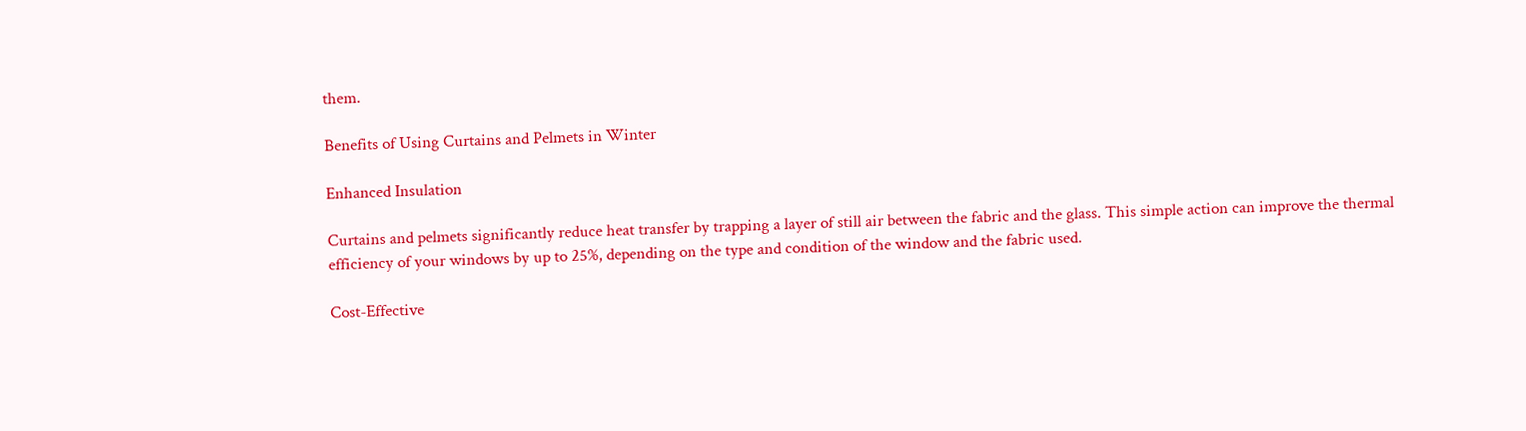them.

Benefits of Using Curtains and Pelmets in Winter

Enhanced Insulation

Curtains and pelmets significantly reduce heat transfer by trapping a layer of still air between the fabric and the glass. This simple action can improve the thermal efficiency of your windows by up to 25%, depending on the type and condition of the window and the fabric used.

Cost-Effective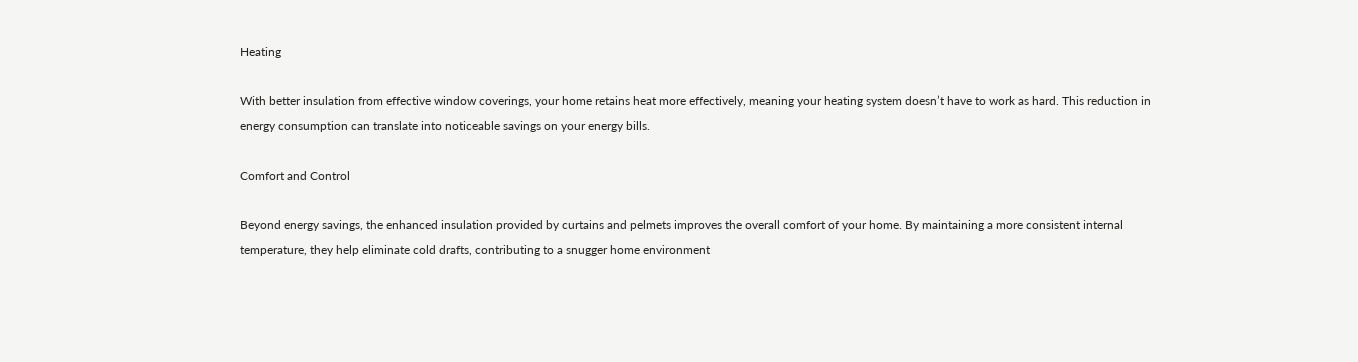Heating

With better insulation from effective window coverings, your home retains heat more effectively, meaning your heating system doesn’t have to work as hard. This reduction in energy consumption can translate into noticeable savings on your energy bills.

Comfort and Control

Beyond energy savings, the enhanced insulation provided by curtains and pelmets improves the overall comfort of your home. By maintaining a more consistent internal temperature, they help eliminate cold drafts, contributing to a snugger home environment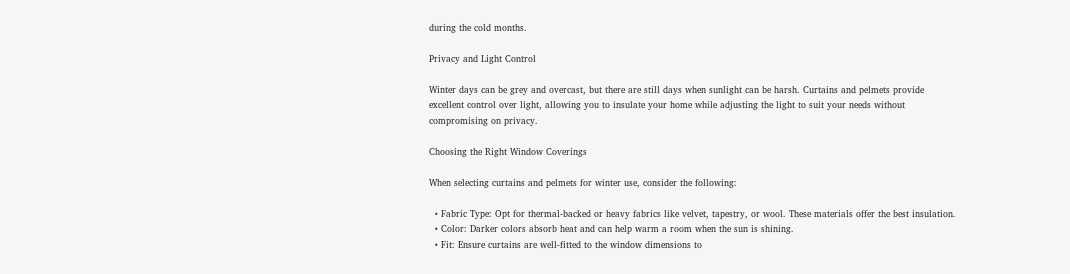during the cold months.

Privacy and Light Control

Winter days can be grey and overcast, but there are still days when sunlight can be harsh. Curtains and pelmets provide excellent control over light, allowing you to insulate your home while adjusting the light to suit your needs without compromising on privacy.

Choosing the Right Window Coverings

When selecting curtains and pelmets for winter use, consider the following:

  • Fabric Type: Opt for thermal-backed or heavy fabrics like velvet, tapestry, or wool. These materials offer the best insulation.
  • Color: Darker colors absorb heat and can help warm a room when the sun is shining.
  • Fit: Ensure curtains are well-fitted to the window dimensions to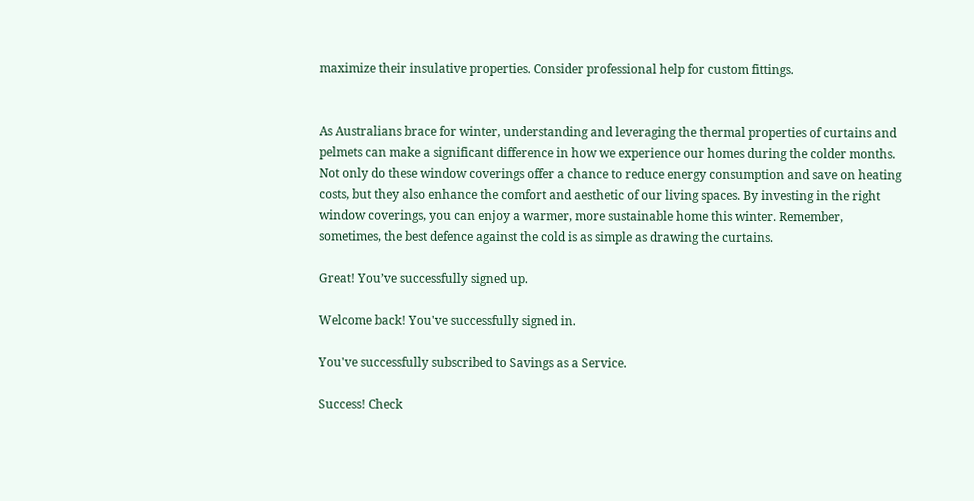maximize their insulative properties. Consider professional help for custom fittings.


As Australians brace for winter, understanding and leveraging the thermal properties of curtains and pelmets can make a significant difference in how we experience our homes during the colder months. Not only do these window coverings offer a chance to reduce energy consumption and save on heating costs, but they also enhance the comfort and aesthetic of our living spaces. By investing in the right window coverings, you can enjoy a warmer, more sustainable home this winter. Remember, sometimes, the best defence against the cold is as simple as drawing the curtains.

Great! You’ve successfully signed up.

Welcome back! You've successfully signed in.

You've successfully subscribed to Savings as a Service.

Success! Check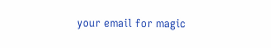your email for magic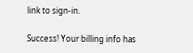link to sign-in.

Success! Your billing info has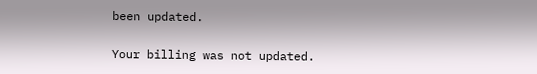been updated.

Your billing was not updated.